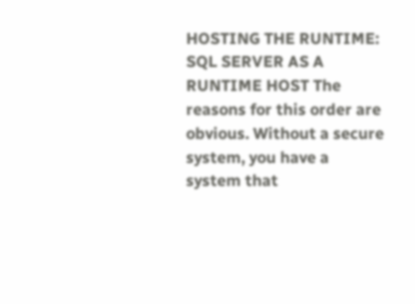HOSTING THE RUNTIME: SQL SERVER AS A RUNTIME HOST The reasons for this order are obvious. Without a secure system, you have a system that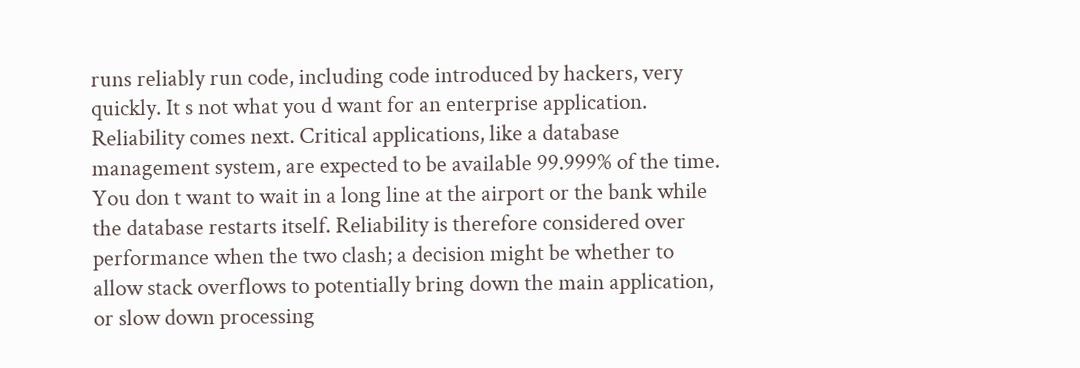runs reliably run code, including code introduced by hackers, very quickly. It s not what you d want for an enterprise application. Reliability comes next. Critical applications, like a database management system, are expected to be available 99.999% of the time. You don t want to wait in a long line at the airport or the bank while the database restarts itself. Reliability is therefore considered over performance when the two clash; a decision might be whether to allow stack overflows to potentially bring down the main application, or slow down processing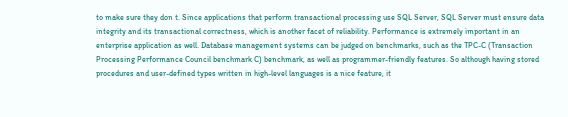to make sure they don t. Since applications that perform transactional processing use SQL Server, SQL Server must ensure data integrity and its transactional correctness, which is another facet of reliability. Performance is extremely important in an enterprise application as well. Database management systems can be judged on benchmarks, such as the TPC-C (Transaction Processing Performance Council benchmark C) benchmark, as well as programmer-friendly features. So although having stored procedures and user-defined types written in high-level languages is a nice feature, it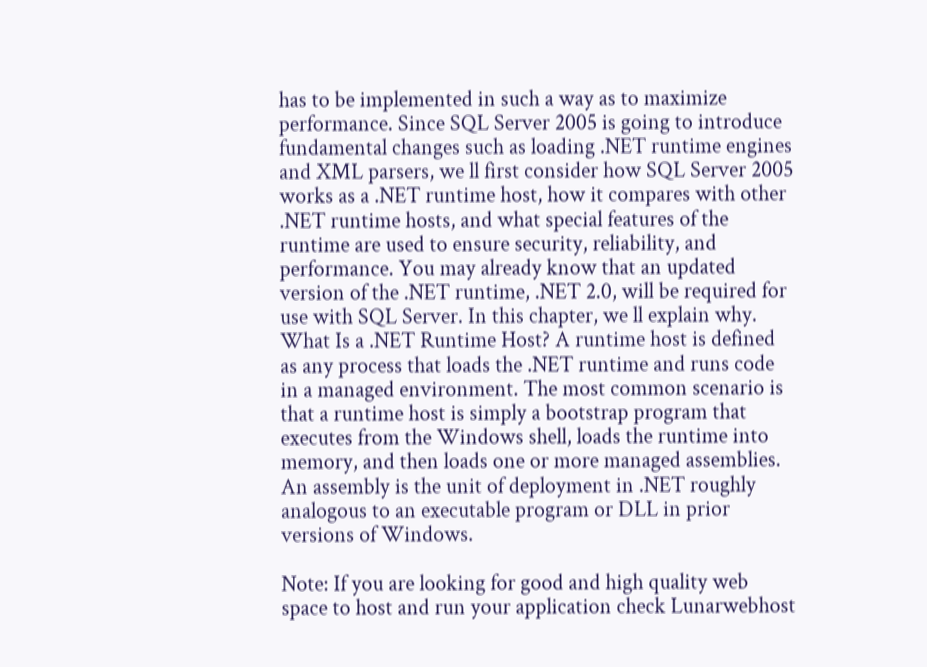has to be implemented in such a way as to maximize performance. Since SQL Server 2005 is going to introduce fundamental changes such as loading .NET runtime engines and XML parsers, we ll first consider how SQL Server 2005 works as a .NET runtime host, how it compares with other .NET runtime hosts, and what special features of the runtime are used to ensure security, reliability, and performance. You may already know that an updated version of the .NET runtime, .NET 2.0, will be required for use with SQL Server. In this chapter, we ll explain why. What Is a .NET Runtime Host? A runtime host is defined as any process that loads the .NET runtime and runs code in a managed environment. The most common scenario is that a runtime host is simply a bootstrap program that executes from the Windows shell, loads the runtime into memory, and then loads one or more managed assemblies. An assembly is the unit of deployment in .NET roughly analogous to an executable program or DLL in prior versions of Windows.

Note: If you are looking for good and high quality web space to host and run your application check Lunarwebhost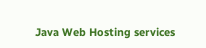Java Web Hosting services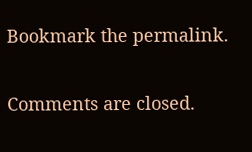Bookmark the permalink.

Comments are closed.